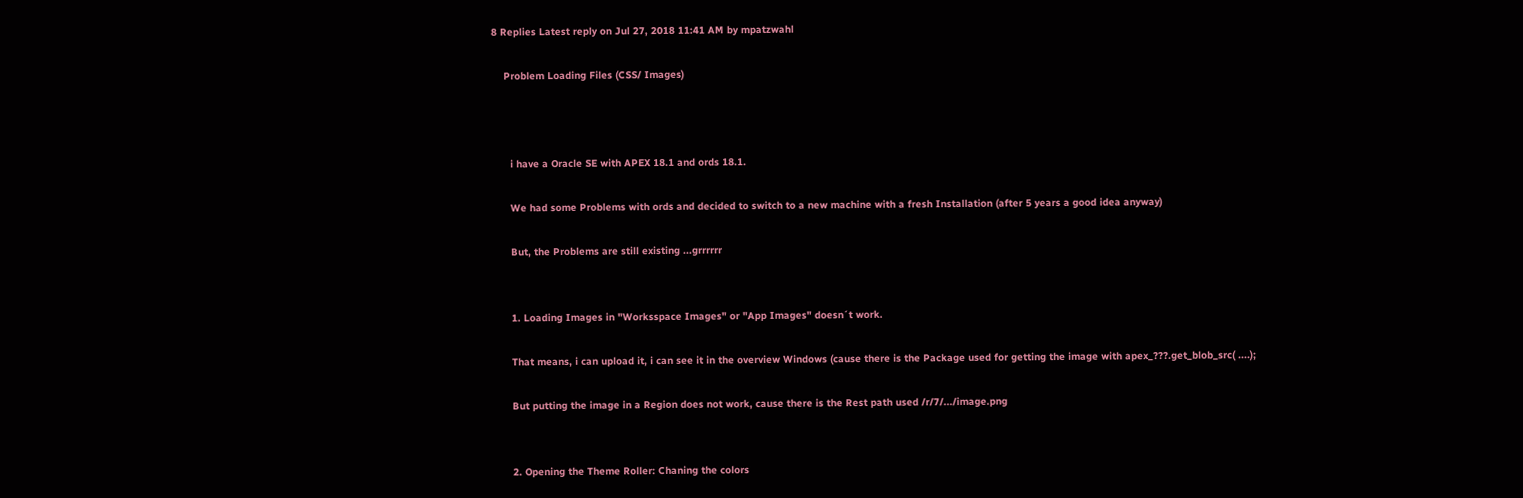8 Replies Latest reply on Jul 27, 2018 11:41 AM by mpatzwahl

    Problem Loading Files (CSS/ Images)



      i have a Oracle SE with APEX 18.1 and ords 18.1.

      We had some Problems with ords and decided to switch to a new machine with a fresh Installation (after 5 years a good idea anyway)

      But, the Problems are still existing ...grrrrrr


      1. Loading Images in "Worksspace Images" or "App Images" doesn´t work.

      That means, i can upload it, i can see it in the overview Windows (cause there is the Package used for getting the image with apex_???.get_blob_src( ....);

      But putting the image in a Region does not work, cause there is the Rest path used /r/7/.../image.png


      2. Opening the Theme Roller: Chaning the colors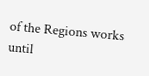of the Regions works until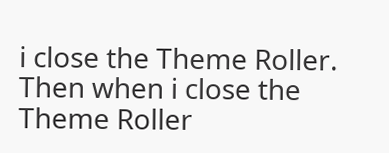i close the Theme Roller. Then when i close the Theme Roller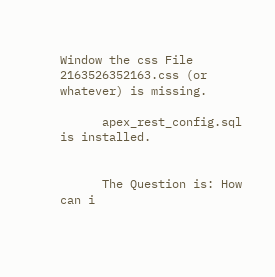Window the css File 2163526352163.css (or whatever) is missing.

      apex_rest_config.sql is installed.


      The Question is: How can i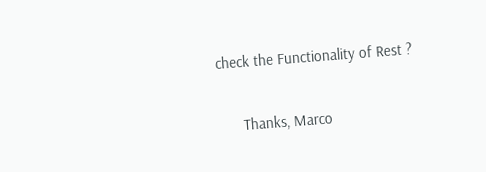check the Functionality of Rest ?


      Thanks, Marco